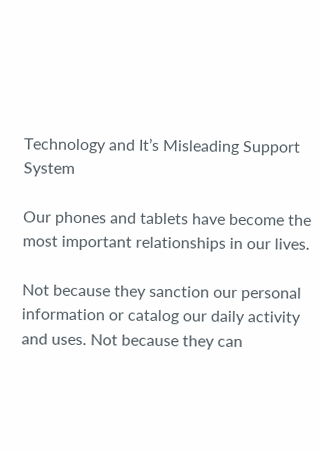Technology and It’s Misleading Support System

Our phones and tablets have become the most important relationships in our lives.

Not because they sanction our personal information or catalog our daily activity and uses. Not because they can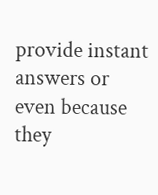provide instant answers or even because they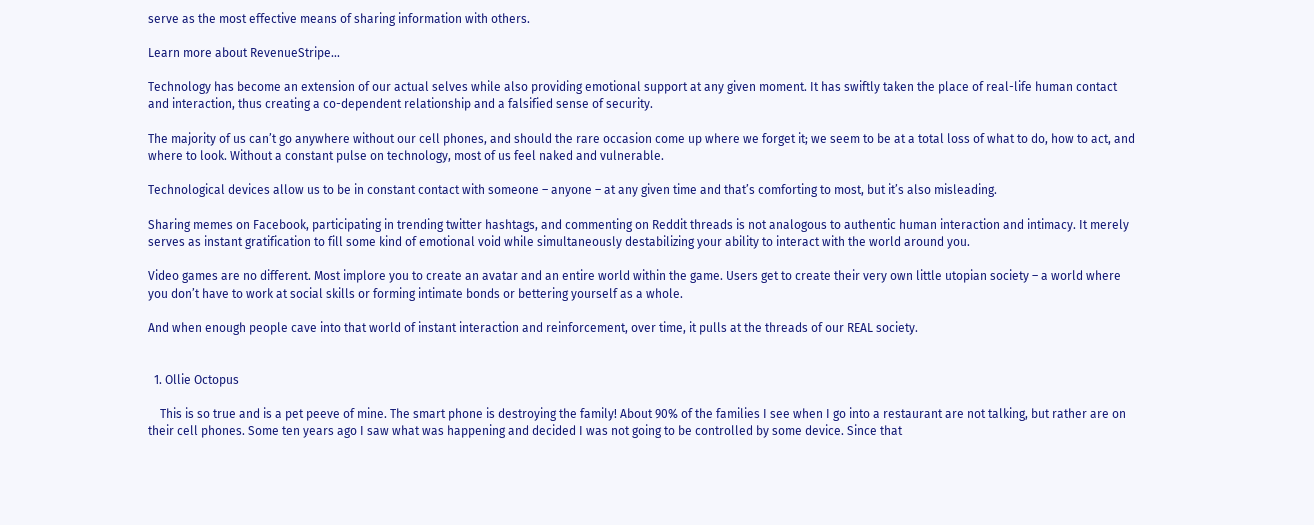serve as the most effective means of sharing information with others.

Learn more about RevenueStripe...

Technology has become an extension of our actual selves while also providing emotional support at any given moment. It has swiftly taken the place of real-life human contact and interaction, thus creating a co-dependent relationship and a falsified sense of security.

The majority of us can’t go anywhere without our cell phones, and should the rare occasion come up where we forget it; we seem to be at a total loss of what to do, how to act, and where to look. Without a constant pulse on technology, most of us feel naked and vulnerable.

Technological devices allow us to be in constant contact with someone – anyone – at any given time and that’s comforting to most, but it’s also misleading.

Sharing memes on Facebook, participating in trending twitter hashtags, and commenting on Reddit threads is not analogous to authentic human interaction and intimacy. It merely serves as instant gratification to fill some kind of emotional void while simultaneously destabilizing your ability to interact with the world around you.

Video games are no different. Most implore you to create an avatar and an entire world within the game. Users get to create their very own little utopian society – a world where you don’t have to work at social skills or forming intimate bonds or bettering yourself as a whole.

And when enough people cave into that world of instant interaction and reinforcement, over time, it pulls at the threads of our REAL society.


  1. Ollie Octopus

    This is so true and is a pet peeve of mine. The smart phone is destroying the family! About 90% of the families I see when I go into a restaurant are not talking, but rather are on their cell phones. Some ten years ago I saw what was happening and decided I was not going to be controlled by some device. Since that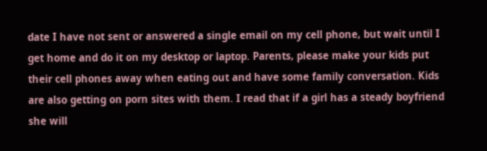date I have not sent or answered a single email on my cell phone, but wait until I get home and do it on my desktop or laptop. Parents, please make your kids put their cell phones away when eating out and have some family conversation. Kids are also getting on porn sites with them. I read that if a girl has a steady boyfriend she will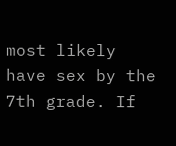most likely have sex by the 7th grade. If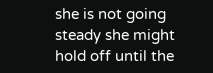she is not going steady she might hold off until the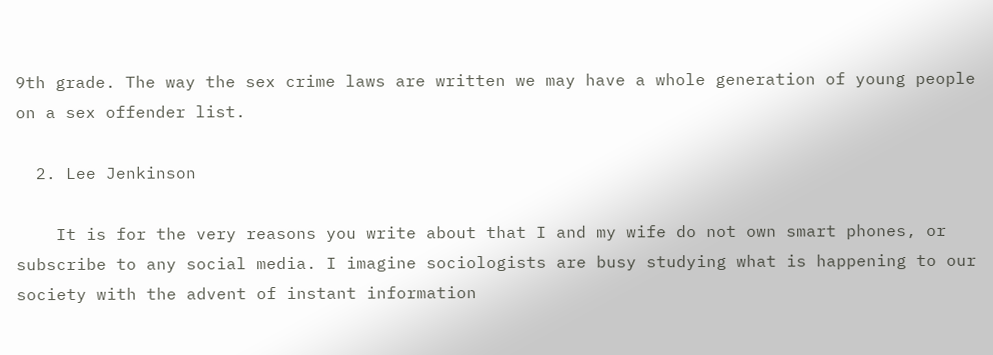9th grade. The way the sex crime laws are written we may have a whole generation of young people on a sex offender list.

  2. Lee Jenkinson

    It is for the very reasons you write about that I and my wife do not own smart phones, or subscribe to any social media. I imagine sociologists are busy studying what is happening to our society with the advent of instant information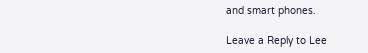and smart phones.

Leave a Reply to Lee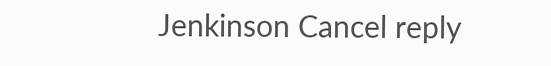Jenkinson Cancel reply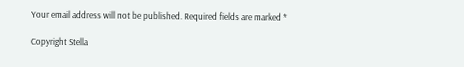Your email address will not be published. Required fields are marked *

Copyright Stella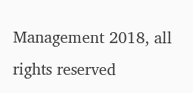Management 2018, all rights reserved